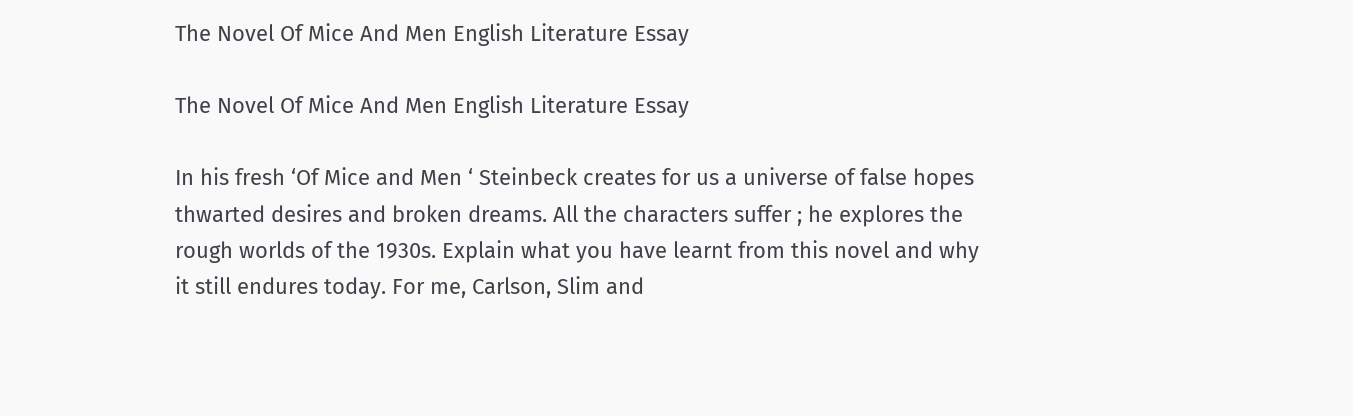The Novel Of Mice And Men English Literature Essay

The Novel Of Mice And Men English Literature Essay

In his fresh ‘Of Mice and Men ‘ Steinbeck creates for us a universe of false hopes thwarted desires and broken dreams. All the characters suffer ; he explores the rough worlds of the 1930s. Explain what you have learnt from this novel and why it still endures today. For me, Carlson, Slim and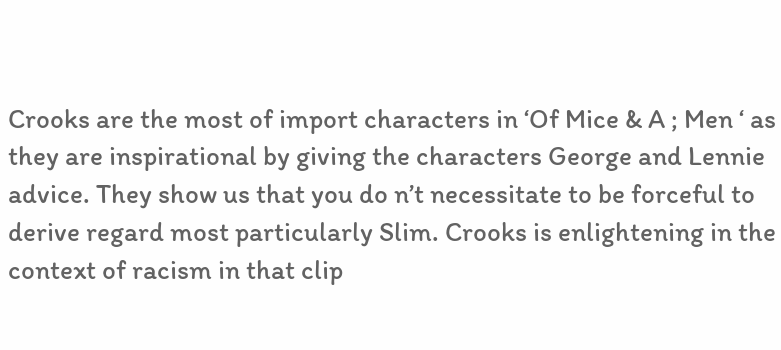Crooks are the most of import characters in ‘Of Mice & A ; Men ‘ as they are inspirational by giving the characters George and Lennie advice. They show us that you do n’t necessitate to be forceful to derive regard most particularly Slim. Crooks is enlightening in the context of racism in that clip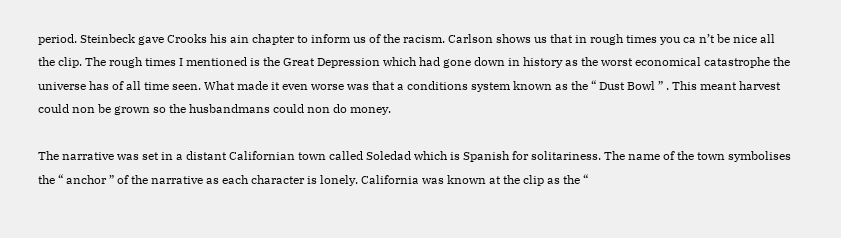period. Steinbeck gave Crooks his ain chapter to inform us of the racism. Carlson shows us that in rough times you ca n’t be nice all the clip. The rough times I mentioned is the Great Depression which had gone down in history as the worst economical catastrophe the universe has of all time seen. What made it even worse was that a conditions system known as the “ Dust Bowl ” . This meant harvest could non be grown so the husbandmans could non do money.

The narrative was set in a distant Californian town called Soledad which is Spanish for solitariness. The name of the town symbolises the “ anchor ” of the narrative as each character is lonely. California was known at the clip as the “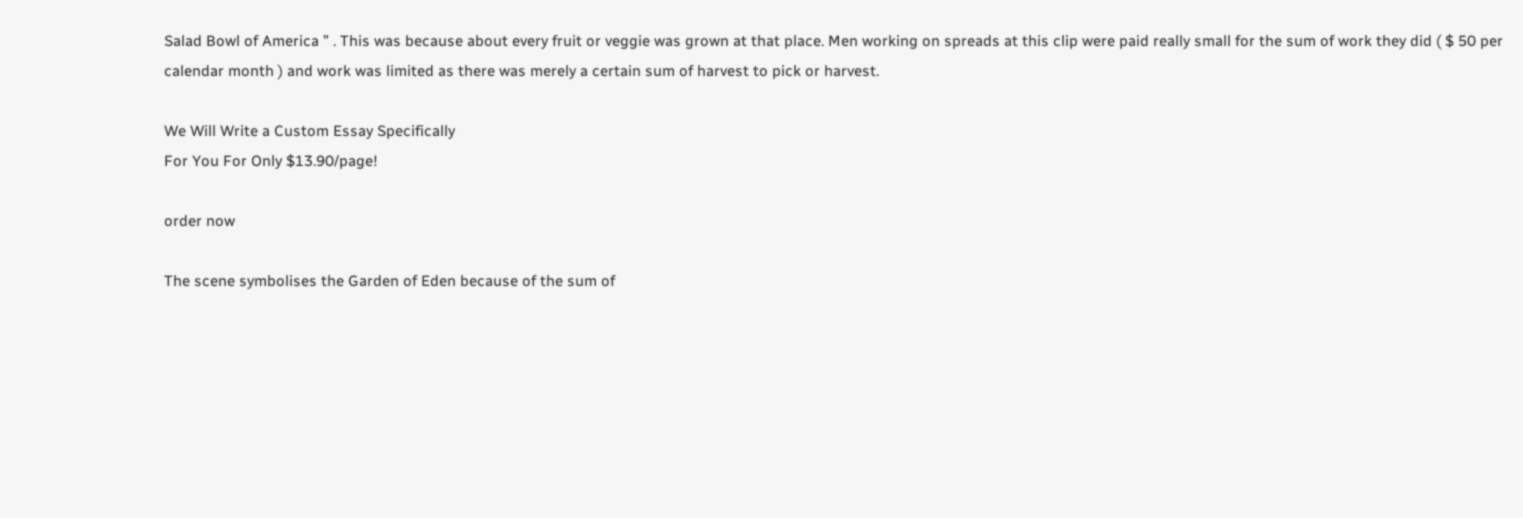Salad Bowl of America ” . This was because about every fruit or veggie was grown at that place. Men working on spreads at this clip were paid really small for the sum of work they did ( $ 50 per calendar month ) and work was limited as there was merely a certain sum of harvest to pick or harvest.

We Will Write a Custom Essay Specifically
For You For Only $13.90/page!

order now

The scene symbolises the Garden of Eden because of the sum of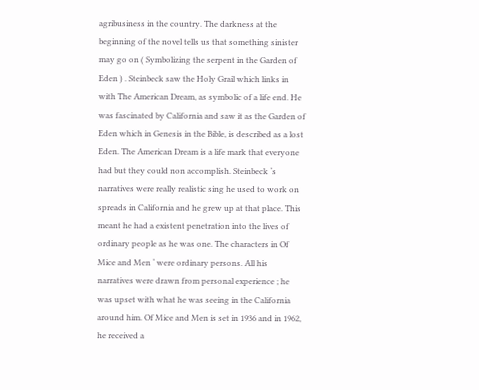agribusiness in the country. The darkness at the beginning of the novel tells us that something sinister may go on ( Symbolizing the serpent in the Garden of Eden ) . Steinbeck saw the Holy Grail which links in with The American Dream, as symbolic of a life end. He was fascinated by California and saw it as the Garden of Eden which in Genesis in the Bible, is described as a lost Eden. The American Dream is a life mark that everyone had but they could non accomplish. Steinbeck ‘s narratives were really realistic sing he used to work on spreads in California and he grew up at that place. This meant he had a existent penetration into the lives of ordinary people as he was one. The characters in Of Mice and Men ‘ were ordinary persons. All his narratives were drawn from personal experience ; he was upset with what he was seeing in the California around him. Of Mice and Men is set in 1936 and in 1962, he received a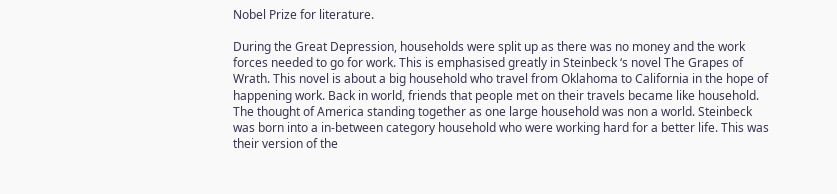Nobel Prize for literature.

During the Great Depression, households were split up as there was no money and the work forces needed to go for work. This is emphasised greatly in Steinbeck ‘s novel The Grapes of Wrath. This novel is about a big household who travel from Oklahoma to California in the hope of happening work. Back in world, friends that people met on their travels became like household. The thought of America standing together as one large household was non a world. Steinbeck was born into a in-between category household who were working hard for a better life. This was their version of the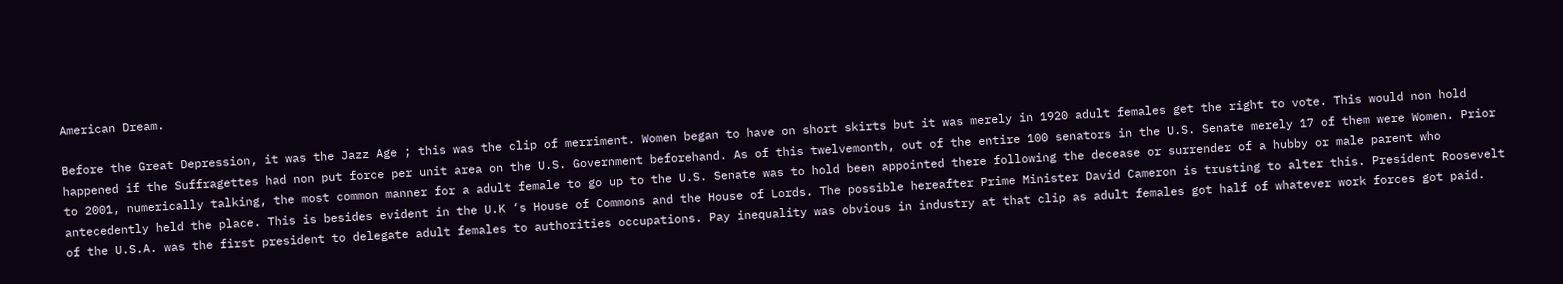American Dream.

Before the Great Depression, it was the Jazz Age ; this was the clip of merriment. Women began to have on short skirts but it was merely in 1920 adult females get the right to vote. This would non hold happened if the Suffragettes had non put force per unit area on the U.S. Government beforehand. As of this twelvemonth, out of the entire 100 senators in the U.S. Senate merely 17 of them were Women. Prior to 2001, numerically talking, the most common manner for a adult female to go up to the U.S. Senate was to hold been appointed there following the decease or surrender of a hubby or male parent who antecedently held the place. This is besides evident in the U.K ‘s House of Commons and the House of Lords. The possible hereafter Prime Minister David Cameron is trusting to alter this. President Roosevelt of the U.S.A. was the first president to delegate adult females to authorities occupations. Pay inequality was obvious in industry at that clip as adult females got half of whatever work forces got paid.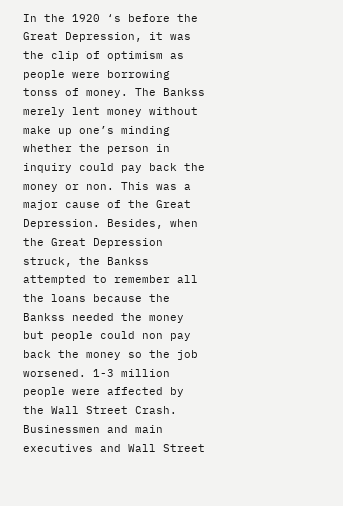In the 1920 ‘s before the Great Depression, it was the clip of optimism as people were borrowing tonss of money. The Bankss merely lent money without make up one’s minding whether the person in inquiry could pay back the money or non. This was a major cause of the Great Depression. Besides, when the Great Depression struck, the Bankss attempted to remember all the loans because the Bankss needed the money but people could non pay back the money so the job worsened. 1-3 million people were affected by the Wall Street Crash. Businessmen and main executives and Wall Street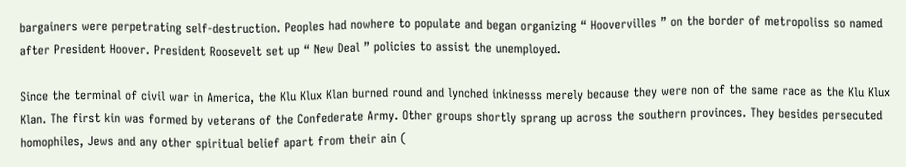bargainers were perpetrating self-destruction. Peoples had nowhere to populate and began organizing “ Hoovervilles ” on the border of metropoliss so named after President Hoover. President Roosevelt set up “ New Deal ” policies to assist the unemployed.

Since the terminal of civil war in America, the Klu Klux Klan burned round and lynched inkinesss merely because they were non of the same race as the Klu Klux Klan. The first kin was formed by veterans of the Confederate Army. Other groups shortly sprang up across the southern provinces. They besides persecuted homophiles, Jews and any other spiritual belief apart from their ain (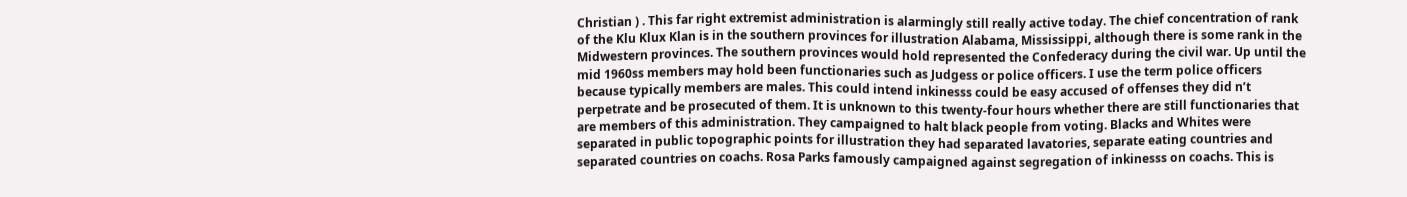Christian ) . This far right extremist administration is alarmingly still really active today. The chief concentration of rank of the Klu Klux Klan is in the southern provinces for illustration Alabama, Mississippi, although there is some rank in the Midwestern provinces. The southern provinces would hold represented the Confederacy during the civil war. Up until the mid 1960ss members may hold been functionaries such as Judgess or police officers. I use the term police officers because typically members are males. This could intend inkinesss could be easy accused of offenses they did n’t perpetrate and be prosecuted of them. It is unknown to this twenty-four hours whether there are still functionaries that are members of this administration. They campaigned to halt black people from voting. Blacks and Whites were separated in public topographic points for illustration they had separated lavatories, separate eating countries and separated countries on coachs. Rosa Parks famously campaigned against segregation of inkinesss on coachs. This is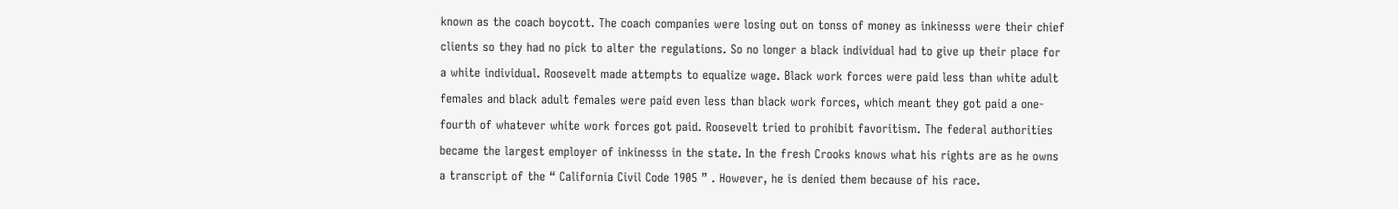known as the coach boycott. The coach companies were losing out on tonss of money as inkinesss were their chief clients so they had no pick to alter the regulations. So no longer a black individual had to give up their place for a white individual. Roosevelt made attempts to equalize wage. Black work forces were paid less than white adult females and black adult females were paid even less than black work forces, which meant they got paid a one-fourth of whatever white work forces got paid. Roosevelt tried to prohibit favoritism. The federal authorities became the largest employer of inkinesss in the state. In the fresh Crooks knows what his rights are as he owns a transcript of the “ California Civil Code 1905 ” . However, he is denied them because of his race.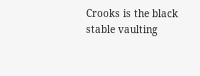Crooks is the black stable vaulting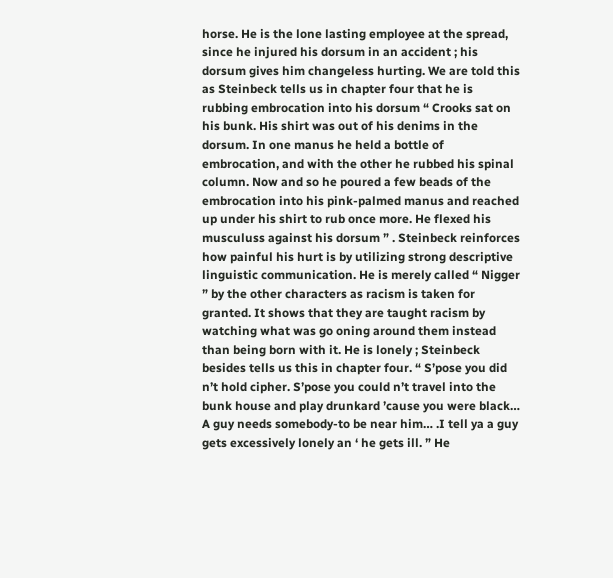horse. He is the lone lasting employee at the spread, since he injured his dorsum in an accident ; his dorsum gives him changeless hurting. We are told this as Steinbeck tells us in chapter four that he is rubbing embrocation into his dorsum “ Crooks sat on his bunk. His shirt was out of his denims in the dorsum. In one manus he held a bottle of embrocation, and with the other he rubbed his spinal column. Now and so he poured a few beads of the embrocation into his pink-palmed manus and reached up under his shirt to rub once more. He flexed his musculuss against his dorsum ” . Steinbeck reinforces how painful his hurt is by utilizing strong descriptive linguistic communication. He is merely called “ Nigger ” by the other characters as racism is taken for granted. It shows that they are taught racism by watching what was go oning around them instead than being born with it. He is lonely ; Steinbeck besides tells us this in chapter four. “ S’pose you did n’t hold cipher. S’pose you could n’t travel into the bunk house and play drunkard ’cause you were black… A guy needs somebody-to be near him… .I tell ya a guy gets excessively lonely an ‘ he gets ill. ” He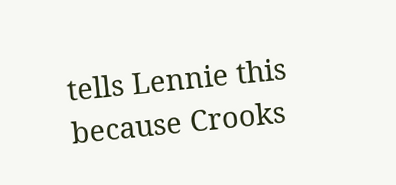tells Lennie this because Crooks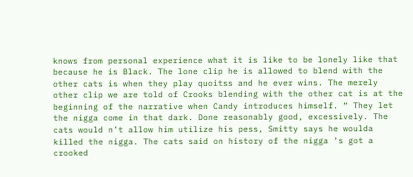knows from personal experience what it is like to be lonely like that because he is Black. The lone clip he is allowed to blend with the other cats is when they play quoitss and he ever wins. The merely other clip we are told of Crooks blending with the other cat is at the beginning of the narrative when Candy introduces himself. “ They let the nigga come in that dark. Done reasonably good, excessively. The cats would n’t allow him utilize his pess, Smitty says he woulda killed the nigga. The cats said on history of the nigga ‘s got a crooked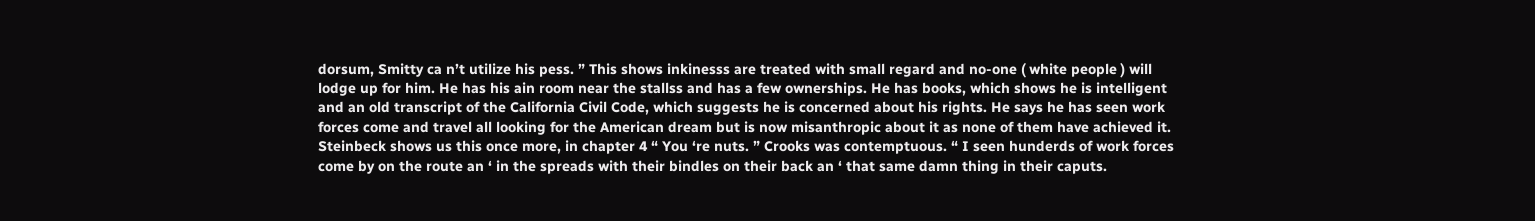dorsum, Smitty ca n’t utilize his pess. ” This shows inkinesss are treated with small regard and no-one ( white people ) will lodge up for him. He has his ain room near the stallss and has a few ownerships. He has books, which shows he is intelligent and an old transcript of the California Civil Code, which suggests he is concerned about his rights. He says he has seen work forces come and travel all looking for the American dream but is now misanthropic about it as none of them have achieved it. Steinbeck shows us this once more, in chapter 4 “ You ‘re nuts. ” Crooks was contemptuous. “ I seen hunderds of work forces come by on the route an ‘ in the spreads with their bindles on their back an ‘ that same damn thing in their caputs.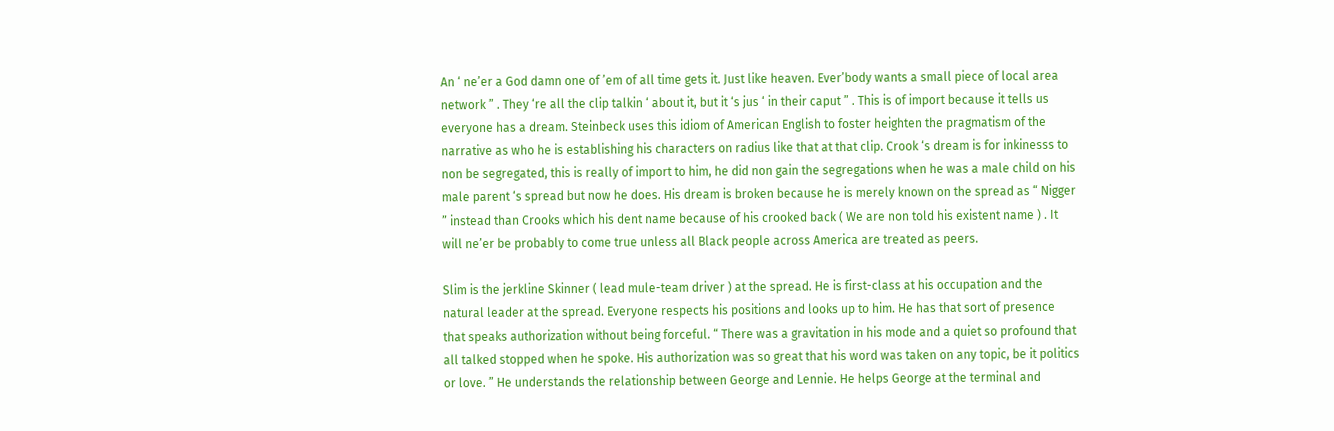An ‘ ne’er a God damn one of ’em of all time gets it. Just like heaven. Ever’body wants a small piece of local area network ” . They ‘re all the clip talkin ‘ about it, but it ‘s jus ‘ in their caput ” . This is of import because it tells us everyone has a dream. Steinbeck uses this idiom of American English to foster heighten the pragmatism of the narrative as who he is establishing his characters on radius like that at that clip. Crook ‘s dream is for inkinesss to non be segregated, this is really of import to him, he did non gain the segregations when he was a male child on his male parent ‘s spread but now he does. His dream is broken because he is merely known on the spread as “ Nigger ” instead than Crooks which his dent name because of his crooked back ( We are non told his existent name ) . It will ne’er be probably to come true unless all Black people across America are treated as peers.

Slim is the jerkline Skinner ( lead mule-team driver ) at the spread. He is first-class at his occupation and the natural leader at the spread. Everyone respects his positions and looks up to him. He has that sort of presence that speaks authorization without being forceful. “ There was a gravitation in his mode and a quiet so profound that all talked stopped when he spoke. His authorization was so great that his word was taken on any topic, be it politics or love. ” He understands the relationship between George and Lennie. He helps George at the terminal and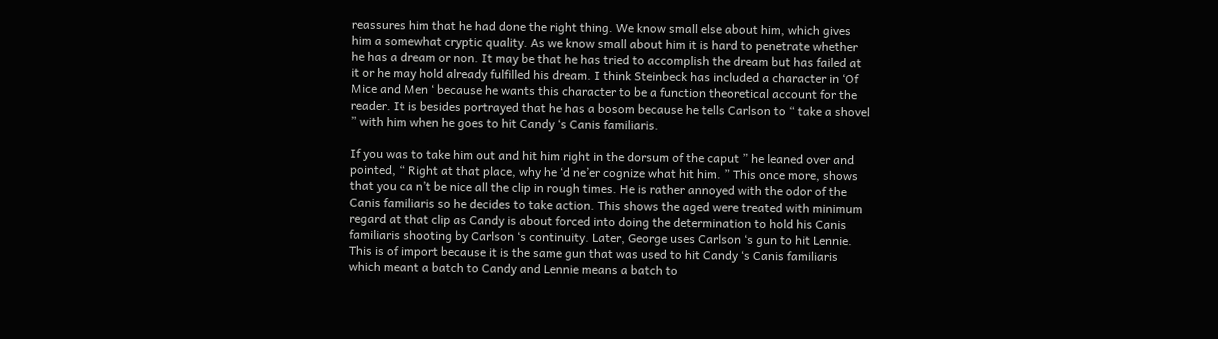reassures him that he had done the right thing. We know small else about him, which gives him a somewhat cryptic quality. As we know small about him it is hard to penetrate whether he has a dream or non. It may be that he has tried to accomplish the dream but has failed at it or he may hold already fulfilled his dream. I think Steinbeck has included a character in ‘Of Mice and Men ‘ because he wants this character to be a function theoretical account for the reader. It is besides portrayed that he has a bosom because he tells Carlson to “ take a shovel ” with him when he goes to hit Candy ‘s Canis familiaris.

If you was to take him out and hit him right in the dorsum of the caput ” he leaned over and pointed, “ Right at that place, why he ‘d ne’er cognize what hit him. ” This once more, shows that you ca n’t be nice all the clip in rough times. He is rather annoyed with the odor of the Canis familiaris so he decides to take action. This shows the aged were treated with minimum regard at that clip as Candy is about forced into doing the determination to hold his Canis familiaris shooting by Carlson ‘s continuity. Later, George uses Carlson ‘s gun to hit Lennie. This is of import because it is the same gun that was used to hit Candy ‘s Canis familiaris which meant a batch to Candy and Lennie means a batch to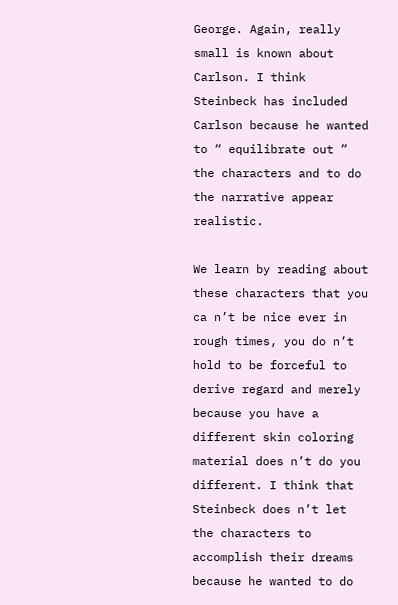George. Again, really small is known about Carlson. I think Steinbeck has included Carlson because he wanted to “ equilibrate out ” the characters and to do the narrative appear realistic.

We learn by reading about these characters that you ca n’t be nice ever in rough times, you do n’t hold to be forceful to derive regard and merely because you have a different skin coloring material does n’t do you different. I think that Steinbeck does n’t let the characters to accomplish their dreams because he wanted to do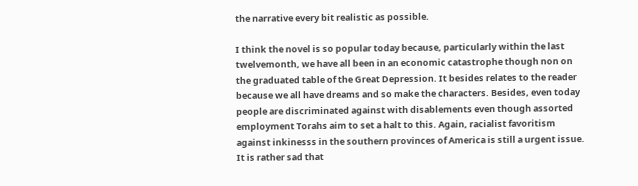the narrative every bit realistic as possible.

I think the novel is so popular today because, particularly within the last twelvemonth, we have all been in an economic catastrophe though non on the graduated table of the Great Depression. It besides relates to the reader because we all have dreams and so make the characters. Besides, even today people are discriminated against with disablements even though assorted employment Torahs aim to set a halt to this. Again, racialist favoritism against inkinesss in the southern provinces of America is still a urgent issue. It is rather sad that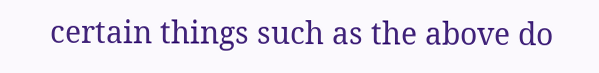certain things such as the above do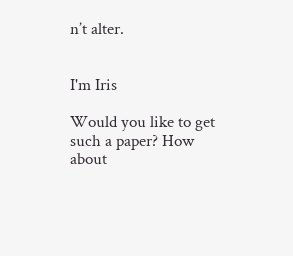n’t alter.


I'm Iris

Would you like to get such a paper? How about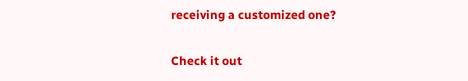receiving a customized one?

Check it out